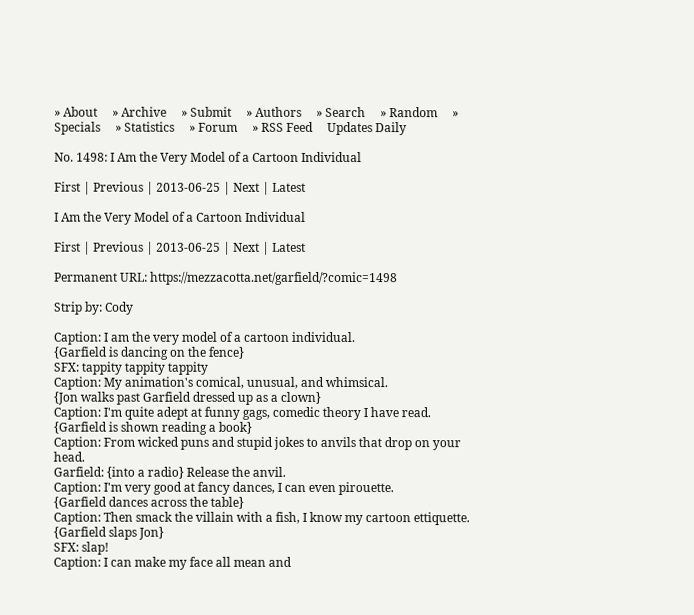» About     » Archive     » Submit     » Authors     » Search     » Random     » Specials     » Statistics     » Forum     » RSS Feed     Updates Daily

No. 1498: I Am the Very Model of a Cartoon Individual

First | Previous | 2013-06-25 | Next | Latest

I Am the Very Model of a Cartoon Individual

First | Previous | 2013-06-25 | Next | Latest

Permanent URL: https://mezzacotta.net/garfield/?comic=1498

Strip by: Cody

Caption: I am the very model of a cartoon individual.
{Garfield is dancing on the fence}
SFX: tappity tappity tappity
Caption: My animation's comical, unusual, and whimsical.
{Jon walks past Garfield dressed up as a clown}
Caption: I'm quite adept at funny gags, comedic theory I have read.
{Garfield is shown reading a book}
Caption: From wicked puns and stupid jokes to anvils that drop on your head.
Garfield: {into a radio} Release the anvil.
Caption: I'm very good at fancy dances, I can even pirouette.
{Garfield dances across the table}
Caption: Then smack the villain with a fish, I know my cartoon ettiquette.
{Garfield slaps Jon}
SFX: slap!
Caption: I can make my face all mean and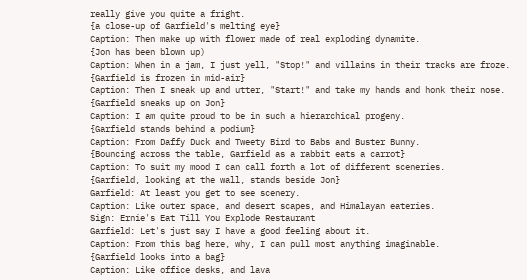really give you quite a fright.
{a close-up of Garfield's melting eye}
Caption: Then make up with flower made of real exploding dynamite.
{Jon has been blown up)
Caption: When in a jam, I just yell, "Stop!" and villains in their tracks are froze.
{Garfield is frozen in mid-air}
Caption: Then I sneak up and utter, "Start!" and take my hands and honk their nose.
{Garfield sneaks up on Jon}
Caption: I am quite proud to be in such a hierarchical progeny.
{Garfield stands behind a podium}
Caption: From Daffy Duck and Tweety Bird to Babs and Buster Bunny.
{Bouncing across the table, Garfield as a rabbit eats a carrot}
Caption: To suit my mood I can call forth a lot of different sceneries.
{Garfield, looking at the wall, stands beside Jon}
Garfield: At least you get to see scenery.
Caption: Like outer space, and desert scapes, and Himalayan eateries.
Sign: Ernie's Eat Till You Explode Restaurant
Garfield: Let's just say I have a good feeling about it.
Caption: From this bag here, why, I can pull most anything imaginable.
{Garfield looks into a bag}
Caption: Like office desks, and lava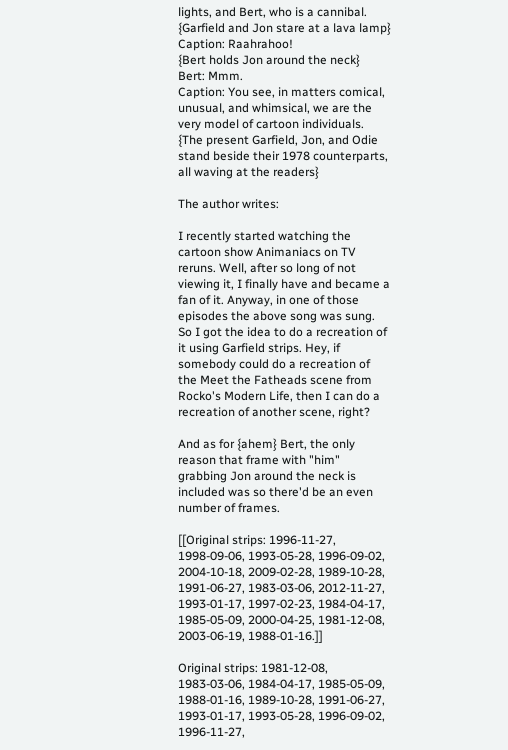lights, and Bert, who is a cannibal.
{Garfield and Jon stare at a lava lamp}
Caption: Raahrahoo!
{Bert holds Jon around the neck}
Bert: Mmm.
Caption: You see, in matters comical, unusual, and whimsical, we are the very model of cartoon individuals.
{The present Garfield, Jon, and Odie stand beside their 1978 counterparts, all waving at the readers}

The author writes:

I recently started watching the cartoon show Animaniacs on TV reruns. Well, after so long of not viewing it, I finally have and became a fan of it. Anyway, in one of those episodes the above song was sung. So I got the idea to do a recreation of it using Garfield strips. Hey, if somebody could do a recreation of the Meet the Fatheads scene from Rocko's Modern Life, then I can do a recreation of another scene, right?

And as for {ahem} Bert, the only reason that frame with "him" grabbing Jon around the neck is included was so there'd be an even number of frames.

[[Original strips: 1996-11-27, 1998-09-06, 1993-05-28, 1996-09-02, 2004-10-18, 2009-02-28, 1989-10-28, 1991-06-27, 1983-03-06, 2012-11-27, 1993-01-17, 1997-02-23, 1984-04-17, 1985-05-09, 2000-04-25, 1981-12-08, 2003-06-19, 1988-01-16.]]

Original strips: 1981-12-08, 1983-03-06, 1984-04-17, 1985-05-09, 1988-01-16, 1989-10-28, 1991-06-27, 1993-01-17, 1993-05-28, 1996-09-02, 1996-11-27,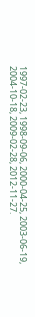1997-02-23, 1998-09-06, 2000-04-25, 2003-06-19, 2004-10-18, 2009-02-28, 2012-11-27.